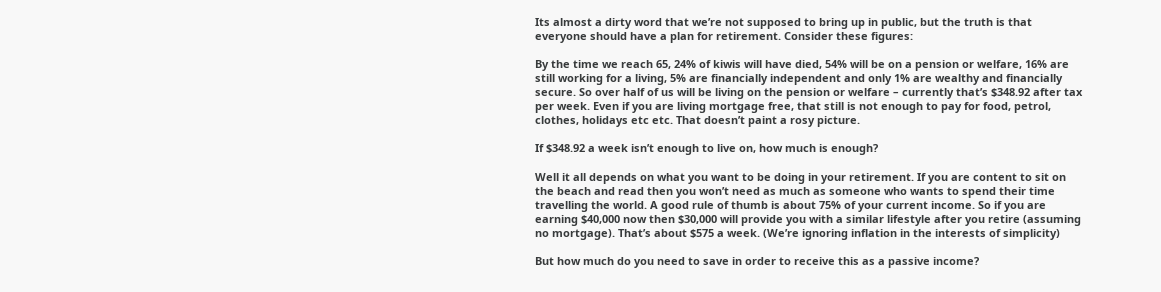Its almost a dirty word that we’re not supposed to bring up in public, but the truth is that everyone should have a plan for retirement. Consider these figures:

By the time we reach 65, 24% of kiwis will have died, 54% will be on a pension or welfare, 16% are still working for a living, 5% are financially independent and only 1% are wealthy and financially secure. So over half of us will be living on the pension or welfare – currently that’s $348.92 after tax per week. Even if you are living mortgage free, that still is not enough to pay for food, petrol, clothes, holidays etc etc. That doesn’t paint a rosy picture.

If $348.92 a week isn’t enough to live on, how much is enough?

Well it all depends on what you want to be doing in your retirement. If you are content to sit on the beach and read then you won’t need as much as someone who wants to spend their time travelling the world. A good rule of thumb is about 75% of your current income. So if you are earning $40,000 now then $30,000 will provide you with a similar lifestyle after you retire (assuming no mortgage). That’s about $575 a week. (We’re ignoring inflation in the interests of simplicity)

But how much do you need to save in order to receive this as a passive income?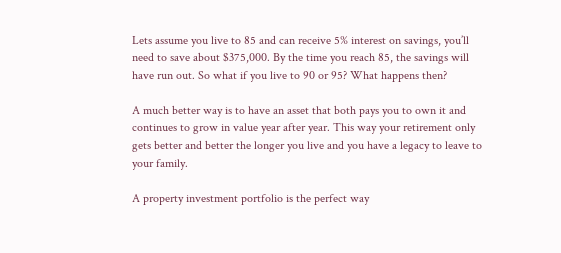Lets assume you live to 85 and can receive 5% interest on savings, you’ll need to save about $375,000. By the time you reach 85, the savings will have run out. So what if you live to 90 or 95? What happens then?

A much better way is to have an asset that both pays you to own it and continues to grow in value year after year. This way your retirement only gets better and better the longer you live and you have a legacy to leave to your family.

A property investment portfolio is the perfect way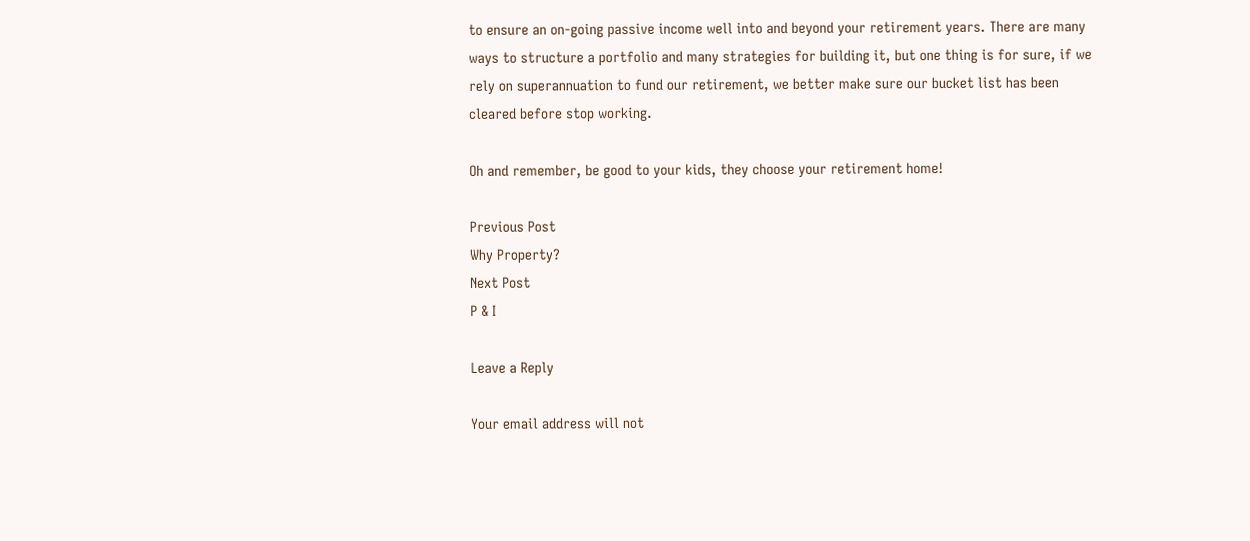to ensure an on-going passive income well into and beyond your retirement years. There are many ways to structure a portfolio and many strategies for building it, but one thing is for sure, if we rely on superannuation to fund our retirement, we better make sure our bucket list has been cleared before stop working.

Oh and remember, be good to your kids, they choose your retirement home!

Previous Post
Why Property?
Next Post
P & I

Leave a Reply

Your email address will not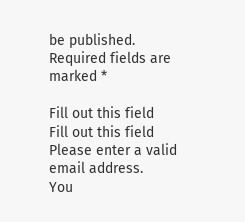be published. Required fields are marked *

Fill out this field
Fill out this field
Please enter a valid email address.
You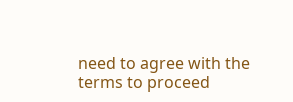need to agree with the terms to proceed